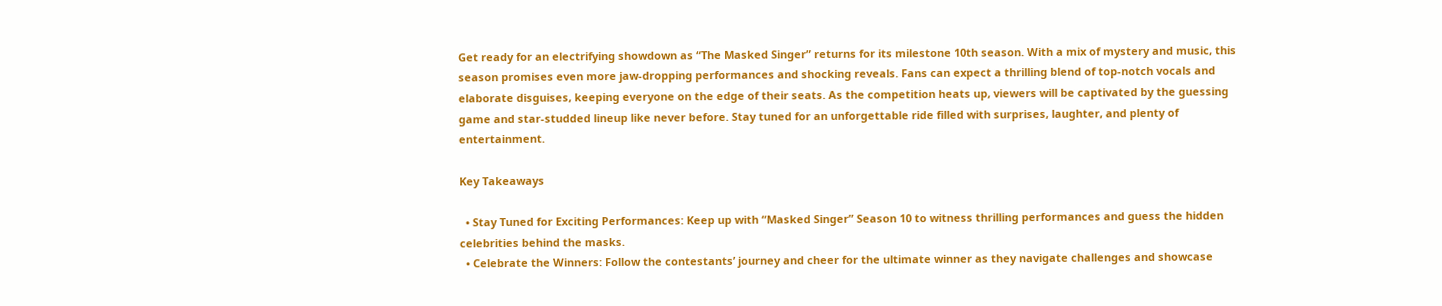Get ready for an electrifying showdown as “The Masked Singer” returns for its milestone 10th season. With a mix of mystery and music, this season promises even more jaw-dropping performances and shocking reveals. Fans can expect a thrilling blend of top-notch vocals and elaborate disguises, keeping everyone on the edge of their seats. As the competition heats up, viewers will be captivated by the guessing game and star-studded lineup like never before. Stay tuned for an unforgettable ride filled with surprises, laughter, and plenty of entertainment.

Key Takeaways

  • Stay Tuned for Exciting Performances: Keep up with “Masked Singer” Season 10 to witness thrilling performances and guess the hidden celebrities behind the masks.
  • Celebrate the Winners: Follow the contestants’ journey and cheer for the ultimate winner as they navigate challenges and showcase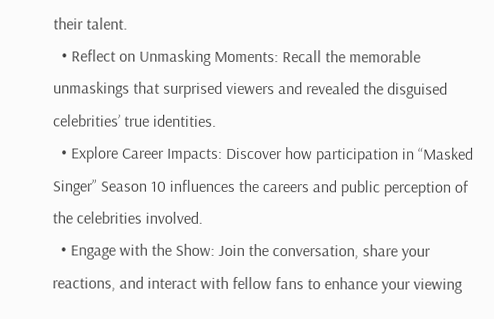their talent.
  • Reflect on Unmasking Moments: Recall the memorable unmaskings that surprised viewers and revealed the disguised celebrities’ true identities.
  • Explore Career Impacts: Discover how participation in “Masked Singer” Season 10 influences the careers and public perception of the celebrities involved.
  • Engage with the Show: Join the conversation, share your reactions, and interact with fellow fans to enhance your viewing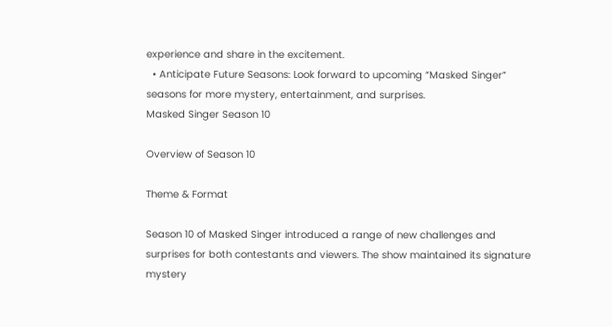experience and share in the excitement.
  • Anticipate Future Seasons: Look forward to upcoming “Masked Singer” seasons for more mystery, entertainment, and surprises.
Masked Singer Season 10

Overview of Season 10

Theme & Format

Season 10 of Masked Singer introduced a range of new challenges and surprises for both contestants and viewers. The show maintained its signature mystery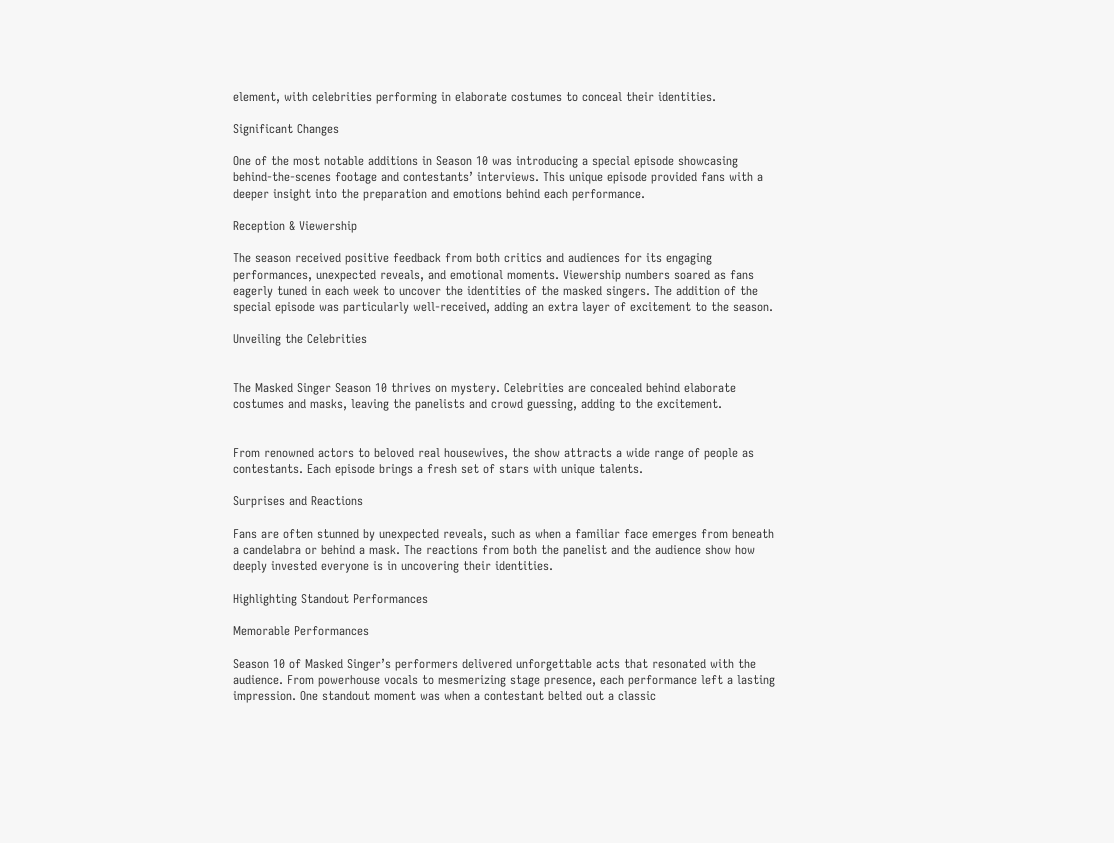element, with celebrities performing in elaborate costumes to conceal their identities.

Significant Changes

One of the most notable additions in Season 10 was introducing a special episode showcasing behind-the-scenes footage and contestants’ interviews. This unique episode provided fans with a deeper insight into the preparation and emotions behind each performance.

Reception & Viewership

The season received positive feedback from both critics and audiences for its engaging performances, unexpected reveals, and emotional moments. Viewership numbers soared as fans eagerly tuned in each week to uncover the identities of the masked singers. The addition of the special episode was particularly well-received, adding an extra layer of excitement to the season.

Unveiling the Celebrities


The Masked Singer Season 10 thrives on mystery. Celebrities are concealed behind elaborate costumes and masks, leaving the panelists and crowd guessing, adding to the excitement.


From renowned actors to beloved real housewives, the show attracts a wide range of people as contestants. Each episode brings a fresh set of stars with unique talents.

Surprises and Reactions

Fans are often stunned by unexpected reveals, such as when a familiar face emerges from beneath a candelabra or behind a mask. The reactions from both the panelist and the audience show how deeply invested everyone is in uncovering their identities.

Highlighting Standout Performances

Memorable Performances

Season 10 of Masked Singer’s performers delivered unforgettable acts that resonated with the audience. From powerhouse vocals to mesmerizing stage presence, each performance left a lasting impression. One standout moment was when a contestant belted out a classic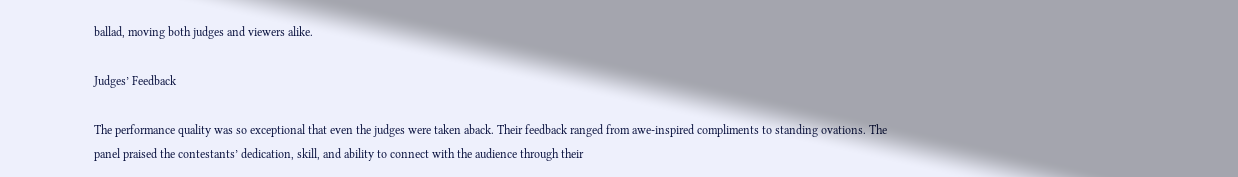ballad, moving both judges and viewers alike.

Judges’ Feedback

The performance quality was so exceptional that even the judges were taken aback. Their feedback ranged from awe-inspired compliments to standing ovations. The panel praised the contestants’ dedication, skill, and ability to connect with the audience through their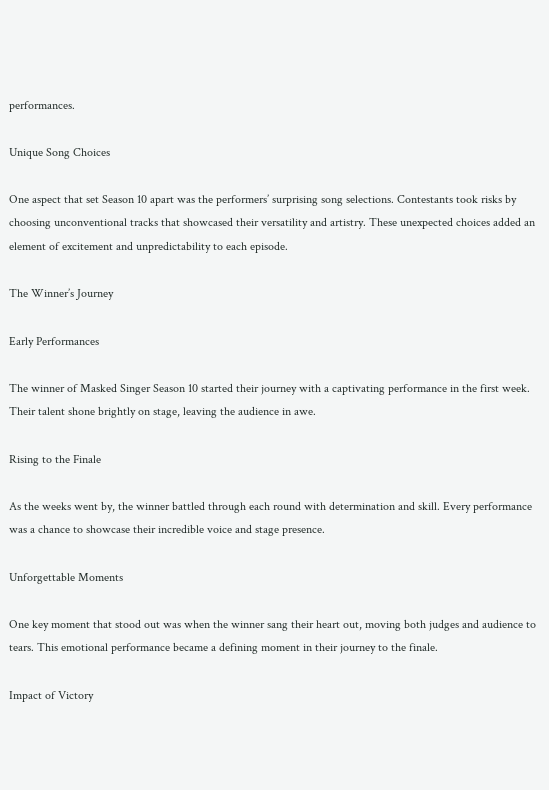performances.

Unique Song Choices

One aspect that set Season 10 apart was the performers’ surprising song selections. Contestants took risks by choosing unconventional tracks that showcased their versatility and artistry. These unexpected choices added an element of excitement and unpredictability to each episode.

The Winner’s Journey

Early Performances

The winner of Masked Singer Season 10 started their journey with a captivating performance in the first week. Their talent shone brightly on stage, leaving the audience in awe.

Rising to the Finale

As the weeks went by, the winner battled through each round with determination and skill. Every performance was a chance to showcase their incredible voice and stage presence.

Unforgettable Moments

One key moment that stood out was when the winner sang their heart out, moving both judges and audience to tears. This emotional performance became a defining moment in their journey to the finale.

Impact of Victory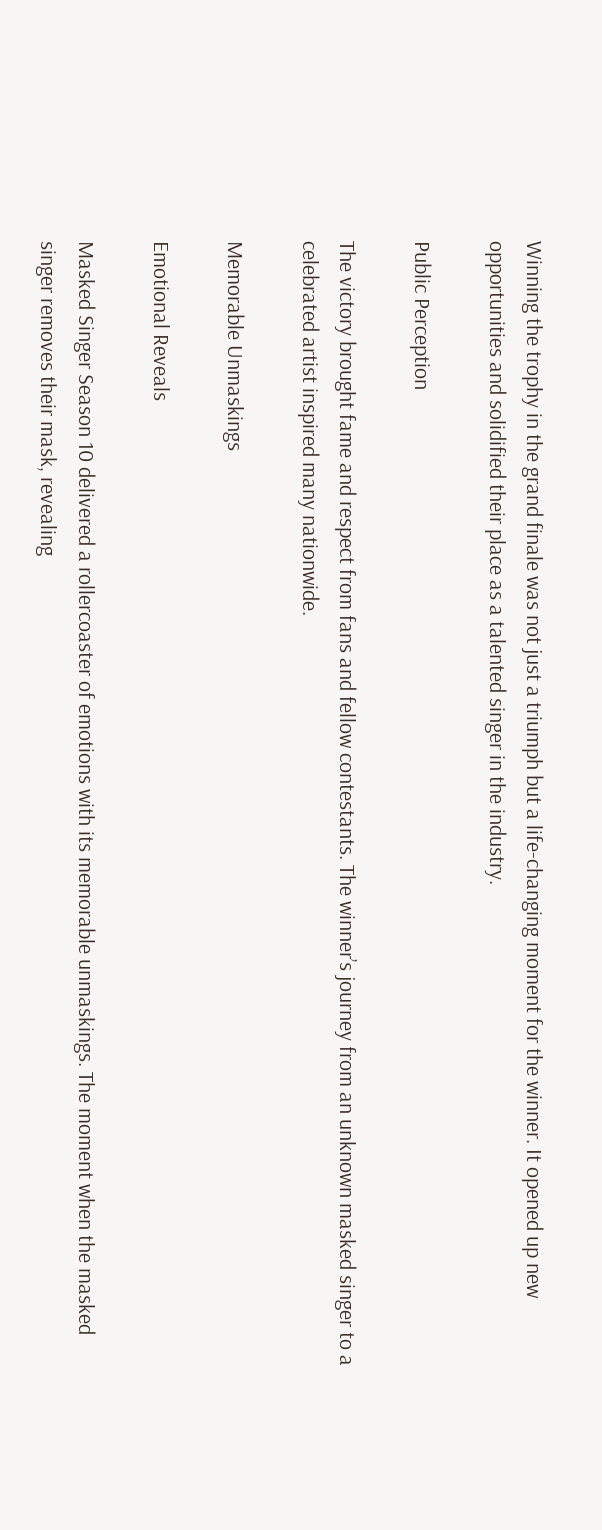Winning the trophy in the grand finale was not just a triumph but a life-changing moment for the winner. It opened up new opportunities and solidified their place as a talented singer in the industry.

Public Perception

The victory brought fame and respect from fans and fellow contestants. The winner’s journey from an unknown masked singer to a celebrated artist inspired many nationwide.

Memorable Unmaskings

Emotional Reveals

Masked Singer Season 10 delivered a rollercoaster of emotions with its memorable unmaskings. The moment when the masked singer removes their mask, revealing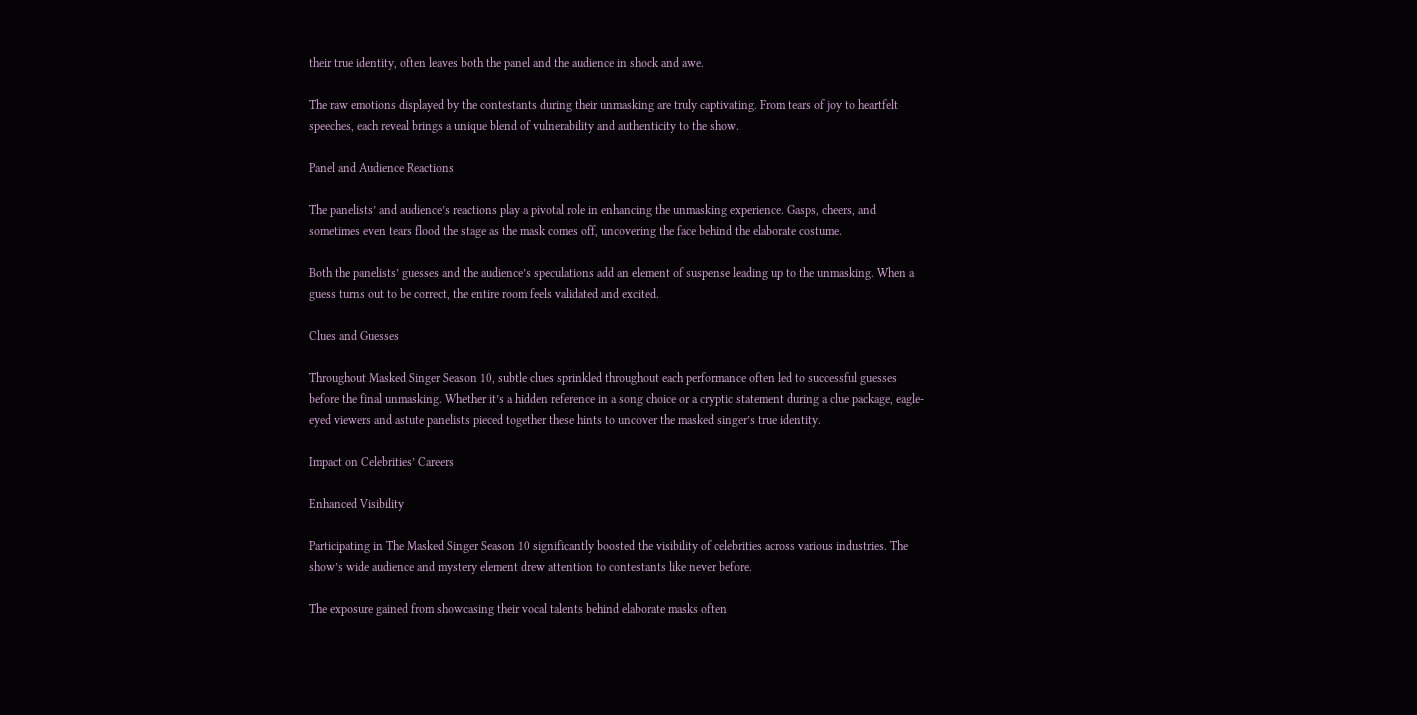their true identity, often leaves both the panel and the audience in shock and awe.

The raw emotions displayed by the contestants during their unmasking are truly captivating. From tears of joy to heartfelt speeches, each reveal brings a unique blend of vulnerability and authenticity to the show.

Panel and Audience Reactions

The panelists’ and audience’s reactions play a pivotal role in enhancing the unmasking experience. Gasps, cheers, and sometimes even tears flood the stage as the mask comes off, uncovering the face behind the elaborate costume.

Both the panelists’ guesses and the audience’s speculations add an element of suspense leading up to the unmasking. When a guess turns out to be correct, the entire room feels validated and excited.

Clues and Guesses

Throughout Masked Singer Season 10, subtle clues sprinkled throughout each performance often led to successful guesses before the final unmasking. Whether it’s a hidden reference in a song choice or a cryptic statement during a clue package, eagle-eyed viewers and astute panelists pieced together these hints to uncover the masked singer’s true identity.

Impact on Celebrities’ Careers

Enhanced Visibility

Participating in The Masked Singer Season 10 significantly boosted the visibility of celebrities across various industries. The show’s wide audience and mystery element drew attention to contestants like never before.

The exposure gained from showcasing their vocal talents behind elaborate masks often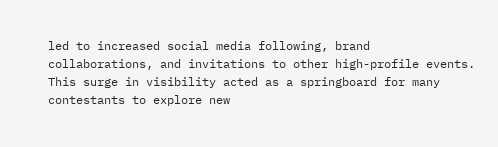led to increased social media following, brand collaborations, and invitations to other high-profile events. This surge in visibility acted as a springboard for many contestants to explore new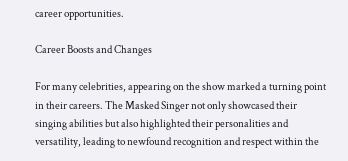career opportunities.

Career Boosts and Changes

For many celebrities, appearing on the show marked a turning point in their careers. The Masked Singer not only showcased their singing abilities but also highlighted their personalities and versatility, leading to newfound recognition and respect within the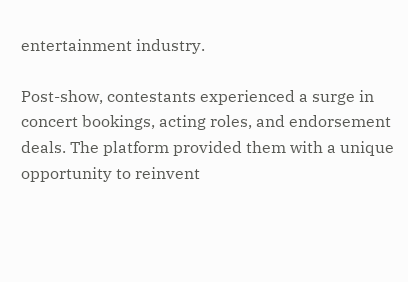entertainment industry.

Post-show, contestants experienced a surge in concert bookings, acting roles, and endorsement deals. The platform provided them with a unique opportunity to reinvent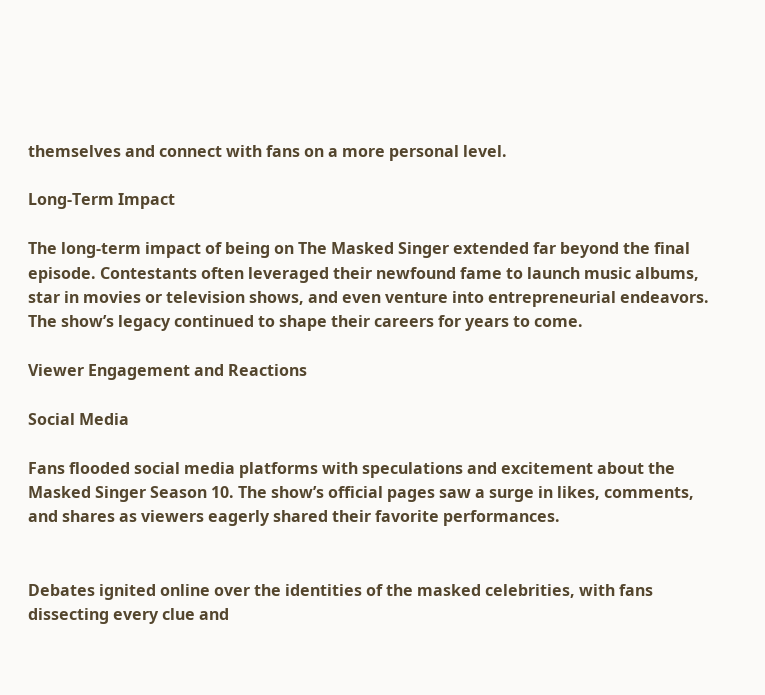themselves and connect with fans on a more personal level.

Long-Term Impact

The long-term impact of being on The Masked Singer extended far beyond the final episode. Contestants often leveraged their newfound fame to launch music albums, star in movies or television shows, and even venture into entrepreneurial endeavors. The show’s legacy continued to shape their careers for years to come.

Viewer Engagement and Reactions

Social Media

Fans flooded social media platforms with speculations and excitement about the Masked Singer Season 10. The show’s official pages saw a surge in likes, comments, and shares as viewers eagerly shared their favorite performances.


Debates ignited online over the identities of the masked celebrities, with fans dissecting every clue and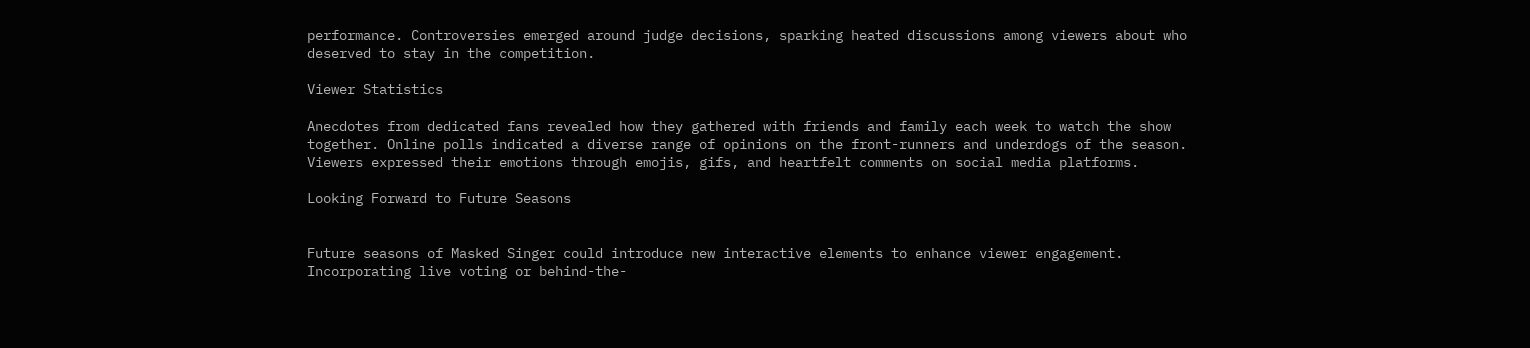performance. Controversies emerged around judge decisions, sparking heated discussions among viewers about who deserved to stay in the competition.

Viewer Statistics

Anecdotes from dedicated fans revealed how they gathered with friends and family each week to watch the show together. Online polls indicated a diverse range of opinions on the front-runners and underdogs of the season. Viewers expressed their emotions through emojis, gifs, and heartfelt comments on social media platforms.

Looking Forward to Future Seasons


Future seasons of Masked Singer could introduce new interactive elements to enhance viewer engagement. Incorporating live voting or behind-the-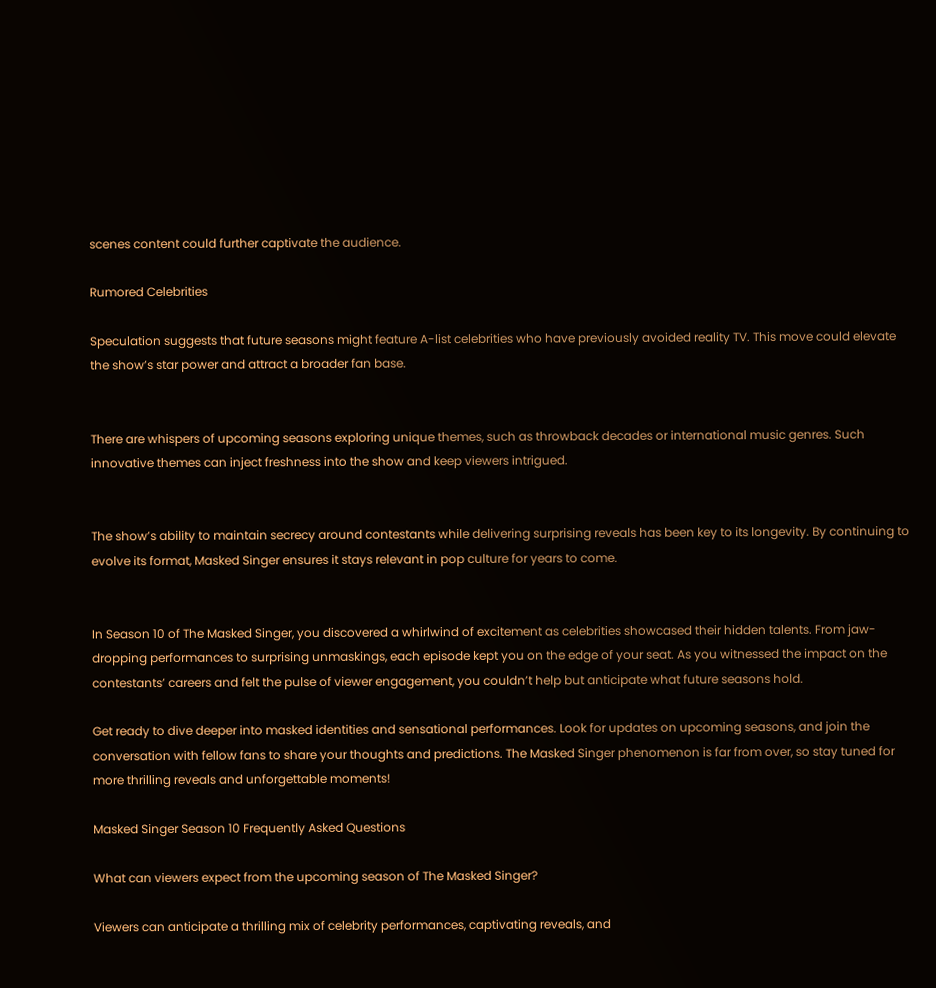scenes content could further captivate the audience.

Rumored Celebrities

Speculation suggests that future seasons might feature A-list celebrities who have previously avoided reality TV. This move could elevate the show’s star power and attract a broader fan base.


There are whispers of upcoming seasons exploring unique themes, such as throwback decades or international music genres. Such innovative themes can inject freshness into the show and keep viewers intrigued.


The show’s ability to maintain secrecy around contestants while delivering surprising reveals has been key to its longevity. By continuing to evolve its format, Masked Singer ensures it stays relevant in pop culture for years to come.


In Season 10 of The Masked Singer, you discovered a whirlwind of excitement as celebrities showcased their hidden talents. From jaw-dropping performances to surprising unmaskings, each episode kept you on the edge of your seat. As you witnessed the impact on the contestants’ careers and felt the pulse of viewer engagement, you couldn’t help but anticipate what future seasons hold.

Get ready to dive deeper into masked identities and sensational performances. Look for updates on upcoming seasons, and join the conversation with fellow fans to share your thoughts and predictions. The Masked Singer phenomenon is far from over, so stay tuned for more thrilling reveals and unforgettable moments!

Masked Singer Season 10 Frequently Asked Questions

What can viewers expect from the upcoming season of The Masked Singer?

Viewers can anticipate a thrilling mix of celebrity performances, captivating reveals, and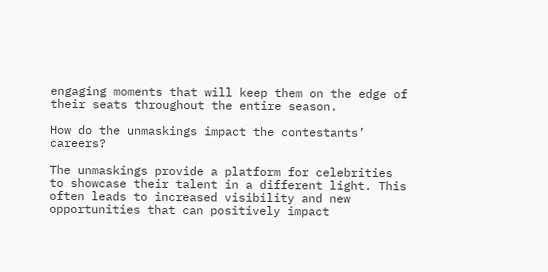engaging moments that will keep them on the edge of their seats throughout the entire season.

How do the unmaskings impact the contestants’ careers?

The unmaskings provide a platform for celebrities to showcase their talent in a different light. This often leads to increased visibility and new opportunities that can positively impact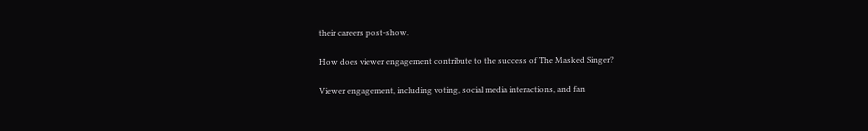their careers post-show.

How does viewer engagement contribute to the success of The Masked Singer?

Viewer engagement, including voting, social media interactions, and fan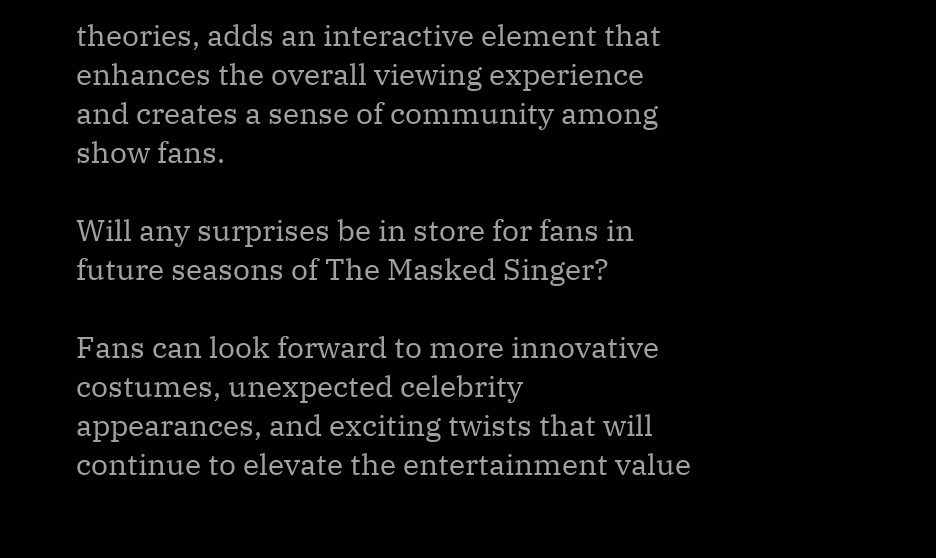theories, adds an interactive element that enhances the overall viewing experience and creates a sense of community among show fans.

Will any surprises be in store for fans in future seasons of The Masked Singer?

Fans can look forward to more innovative costumes, unexpected celebrity appearances, and exciting twists that will continue to elevate the entertainment value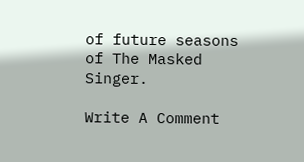of future seasons of The Masked Singer.

Write A Comment